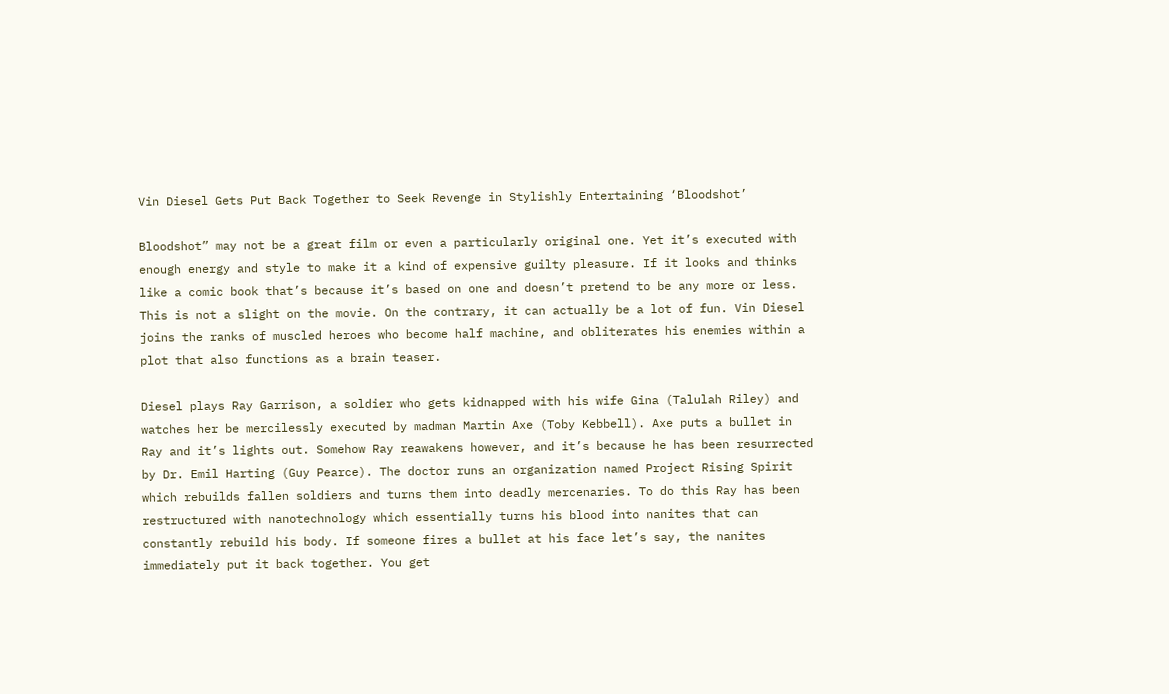Vin Diesel Gets Put Back Together to Seek Revenge in Stylishly Entertaining ‘Bloodshot’

Bloodshot” may not be a great film or even a particularly original one. Yet it’s executed with enough energy and style to make it a kind of expensive guilty pleasure. If it looks and thinks like a comic book that’s because it’s based on one and doesn’t pretend to be any more or less. This is not a slight on the movie. On the contrary, it can actually be a lot of fun. Vin Diesel joins the ranks of muscled heroes who become half machine, and obliterates his enemies within a plot that also functions as a brain teaser.

Diesel plays Ray Garrison, a soldier who gets kidnapped with his wife Gina (Talulah Riley) and watches her be mercilessly executed by madman Martin Axe (Toby Kebbell). Axe puts a bullet in Ray and it’s lights out. Somehow Ray reawakens however, and it’s because he has been resurrected by Dr. Emil Harting (Guy Pearce). The doctor runs an organization named Project Rising Spirit which rebuilds fallen soldiers and turns them into deadly mercenaries. To do this Ray has been restructured with nanotechnology which essentially turns his blood into nanites that can constantly rebuild his body. If someone fires a bullet at his face let’s say, the nanites immediately put it back together. You get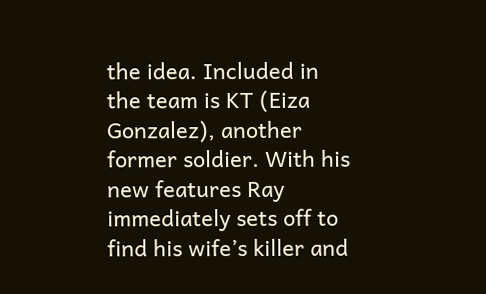the idea. Included in the team is KT (Eiza Gonzalez), another former soldier. With his new features Ray immediately sets off to find his wife’s killer and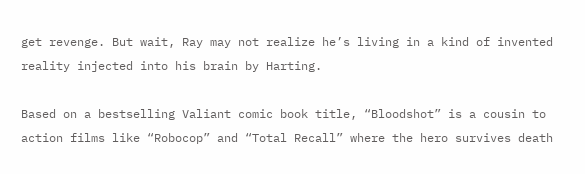get revenge. But wait, Ray may not realize he’s living in a kind of invented reality injected into his brain by Harting.

Based on a bestselling Valiant comic book title, “Bloodshot” is a cousin to action films like “Robocop” and “Total Recall” where the hero survives death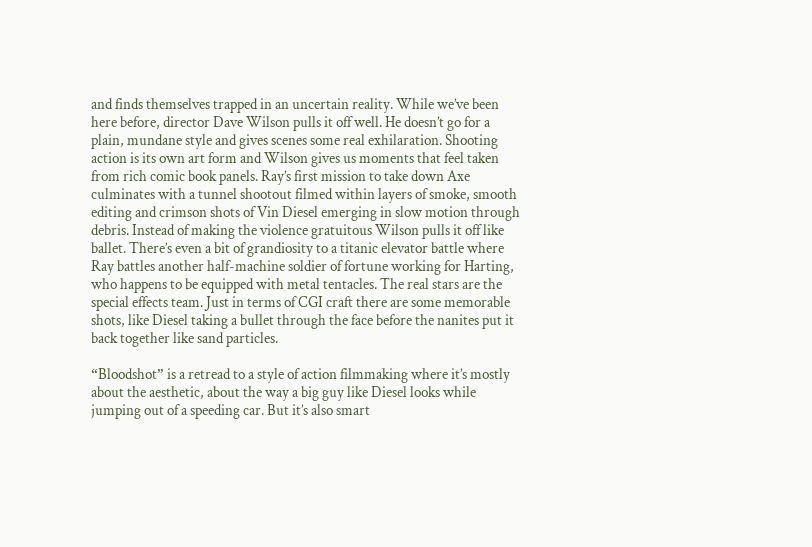and finds themselves trapped in an uncertain reality. While we’ve been here before, director Dave Wilson pulls it off well. He doesn’t go for a plain, mundane style and gives scenes some real exhilaration. Shooting action is its own art form and Wilson gives us moments that feel taken from rich comic book panels. Ray’s first mission to take down Axe culminates with a tunnel shootout filmed within layers of smoke, smooth editing and crimson shots of Vin Diesel emerging in slow motion through debris. Instead of making the violence gratuitous Wilson pulls it off like ballet. There’s even a bit of grandiosity to a titanic elevator battle where Ray battles another half-machine soldier of fortune working for Harting, who happens to be equipped with metal tentacles. The real stars are the special effects team. Just in terms of CGI craft there are some memorable shots, like Diesel taking a bullet through the face before the nanites put it back together like sand particles.

“Bloodshot” is a retread to a style of action filmmaking where it’s mostly about the aesthetic, about the way a big guy like Diesel looks while jumping out of a speeding car. But it’s also smart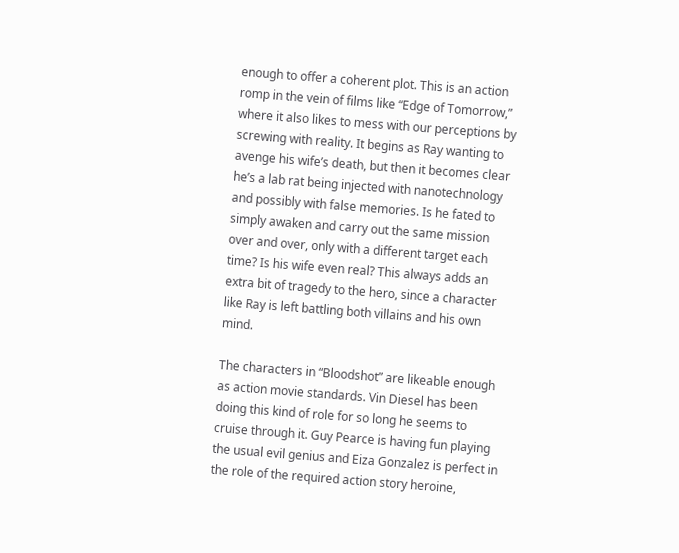enough to offer a coherent plot. This is an action romp in the vein of films like “Edge of Tomorrow,” where it also likes to mess with our perceptions by screwing with reality. It begins as Ray wanting to avenge his wife’s death, but then it becomes clear he’s a lab rat being injected with nanotechnology and possibly with false memories. Is he fated to simply awaken and carry out the same mission over and over, only with a different target each time? Is his wife even real? This always adds an extra bit of tragedy to the hero, since a character like Ray is left battling both villains and his own mind.

The characters in “Bloodshot” are likeable enough as action movie standards. Vin Diesel has been doing this kind of role for so long he seems to cruise through it. Guy Pearce is having fun playing the usual evil genius and Eiza Gonzalez is perfect in the role of the required action story heroine,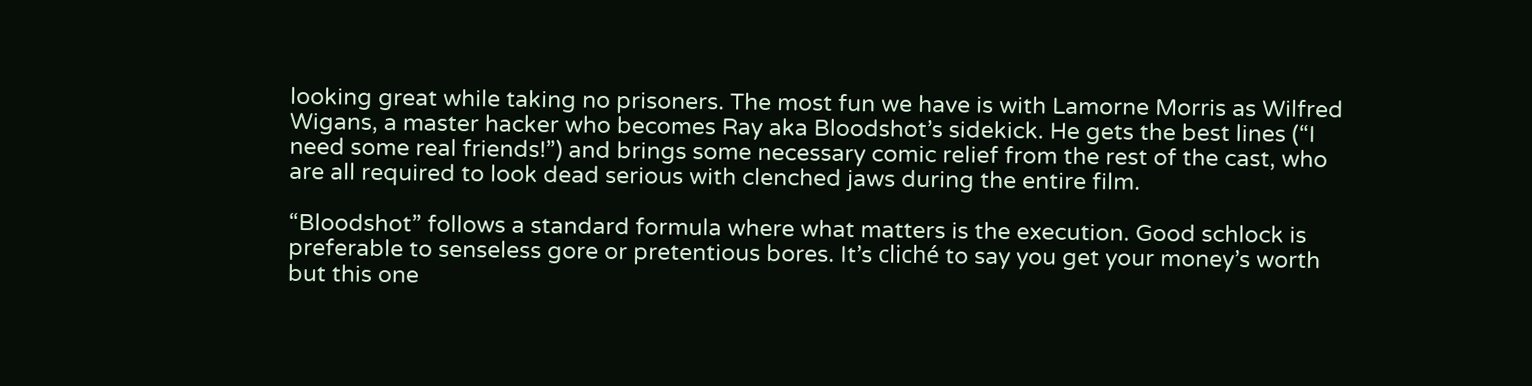looking great while taking no prisoners. The most fun we have is with Lamorne Morris as Wilfred Wigans, a master hacker who becomes Ray aka Bloodshot’s sidekick. He gets the best lines (“I need some real friends!”) and brings some necessary comic relief from the rest of the cast, who are all required to look dead serious with clenched jaws during the entire film.

“Bloodshot” follows a standard formula where what matters is the execution. Good schlock is preferable to senseless gore or pretentious bores. It’s cliché to say you get your money’s worth but this one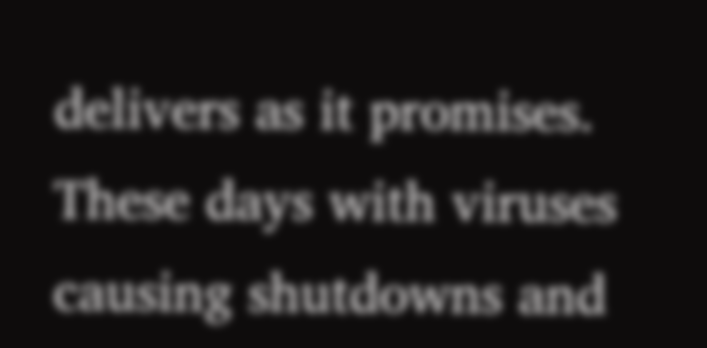delivers as it promises. These days with viruses causing shutdowns and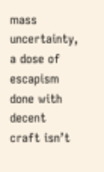mass uncertainty, a dose of escapism done with decent craft isn’t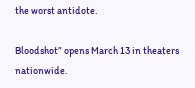the worst antidote.

Bloodshot” opens March 13 in theaters nationwide.